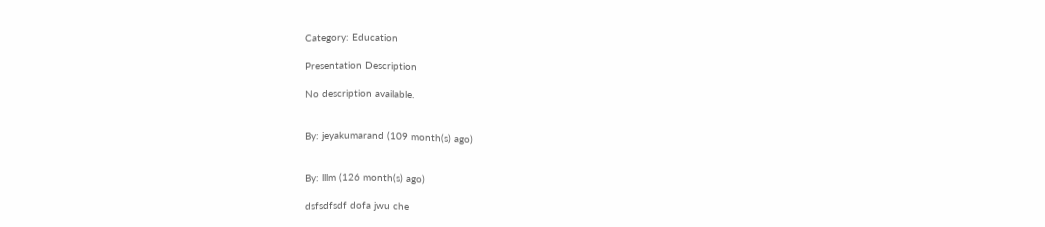Category: Education

Presentation Description

No description available.


By: jeyakumarand (109 month(s) ago)


By: lllm (126 month(s) ago)

dsfsdfsdf dofa jwu che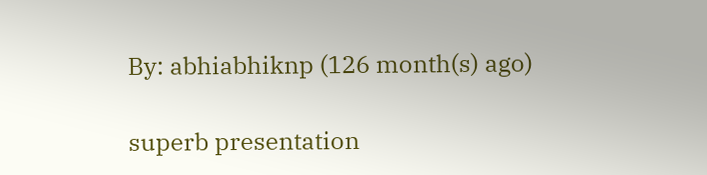By: abhiabhiknp (126 month(s) ago)

superb presentation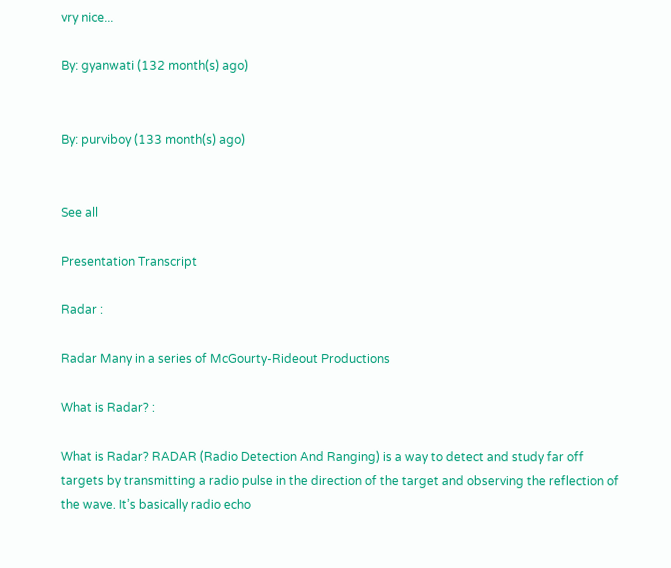vry nice...

By: gyanwati (132 month(s) ago)


By: purviboy (133 month(s) ago)


See all

Presentation Transcript

Radar :

Radar Many in a series of McGourty-Rideout Productions

What is Radar? :

What is Radar? RADAR (Radio Detection And Ranging) is a way to detect and study far off targets by transmitting a radio pulse in the direction of the target and observing the reflection of the wave. It’s basically radio echo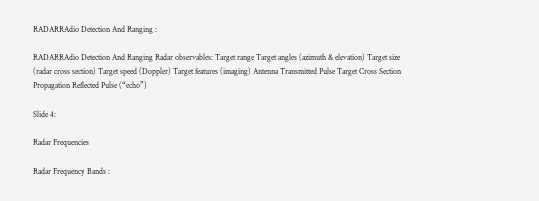RADARRAdio Detection And Ranging :

RADARRAdio Detection And Ranging Radar observables: Target range Target angles (azimuth & elevation) Target size (radar cross section) Target speed (Doppler) Target features (imaging) Antenna Transmitted Pulse Target Cross Section Propagation Reflected Pulse (“echo”)

Slide 4:

Radar Frequencies

Radar Frequency Bands :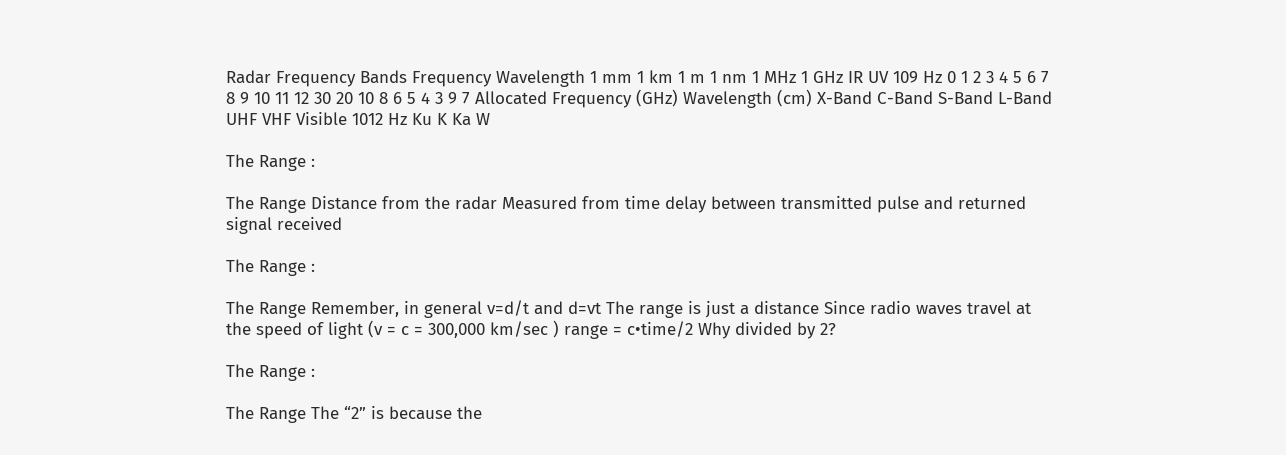Radar Frequency Bands Frequency Wavelength 1 mm 1 km 1 m 1 nm 1 MHz 1 GHz IR UV 109 Hz 0 1 2 3 4 5 6 7 8 9 10 11 12 30 20 10 8 6 5 4 3 9 7 Allocated Frequency (GHz) Wavelength (cm) X-Band C-Band S-Band L-Band UHF VHF Visible 1012 Hz Ku K Ka W

The Range :

The Range Distance from the radar Measured from time delay between transmitted pulse and returned signal received

The Range :

The Range Remember, in general v=d/t and d=vt The range is just a distance Since radio waves travel at the speed of light (v = c = 300,000 km/sec ) range = c•time/2 Why divided by 2?

The Range :

The Range The “2” is because the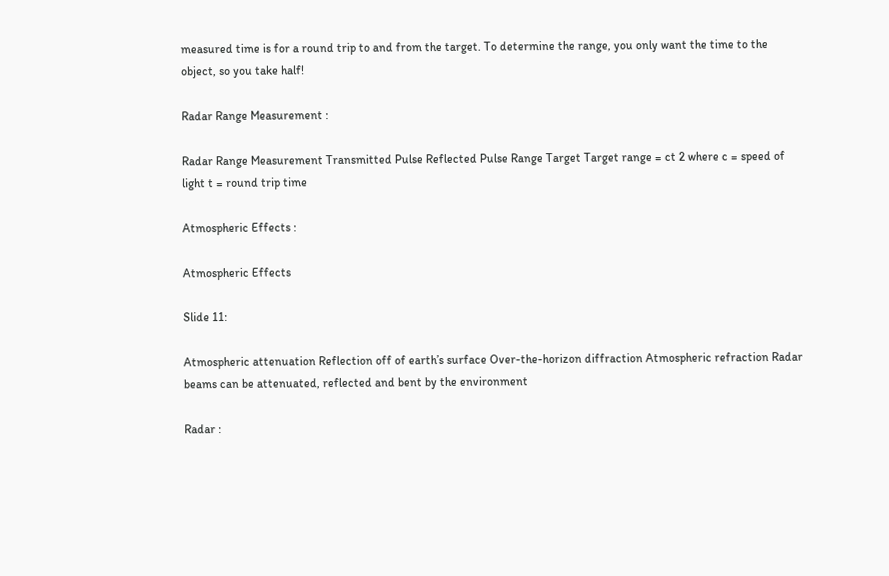measured time is for a round trip to and from the target. To determine the range, you only want the time to the object, so you take half!

Radar Range Measurement :

Radar Range Measurement Transmitted Pulse Reflected Pulse Range Target Target range = ct 2 where c = speed of light t = round trip time

Atmospheric Effects :

Atmospheric Effects

Slide 11:

Atmospheric attenuation Reflection off of earth’s surface Over-the-horizon diffraction Atmospheric refraction Radar beams can be attenuated, reflected and bent by the environment

Radar :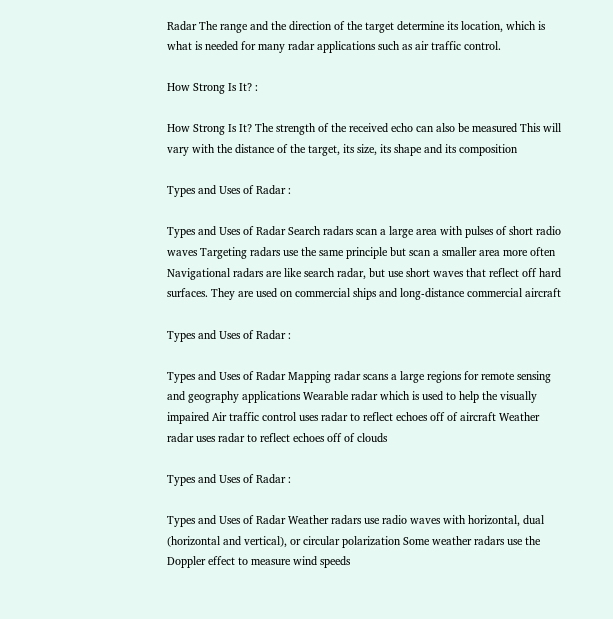Radar The range and the direction of the target determine its location, which is what is needed for many radar applications such as air traffic control.

How Strong Is It? :

How Strong Is It? The strength of the received echo can also be measured This will vary with the distance of the target, its size, its shape and its composition

Types and Uses of Radar :

Types and Uses of Radar Search radars scan a large area with pulses of short radio waves Targeting radars use the same principle but scan a smaller area more often Navigational radars are like search radar, but use short waves that reflect off hard surfaces. They are used on commercial ships and long-distance commercial aircraft

Types and Uses of Radar :

Types and Uses of Radar Mapping radar scans a large regions for remote sensing and geography applications Wearable radar which is used to help the visually impaired Air traffic control uses radar to reflect echoes off of aircraft Weather radar uses radar to reflect echoes off of clouds

Types and Uses of Radar :

Types and Uses of Radar Weather radars use radio waves with horizontal, dual (horizontal and vertical), or circular polarization Some weather radars use the Doppler effect to measure wind speeds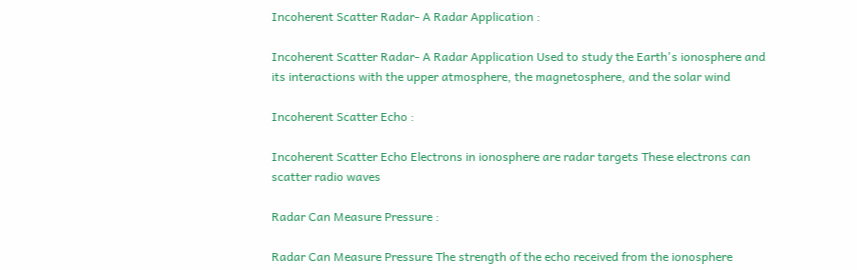Incoherent Scatter Radar- A Radar Application :

Incoherent Scatter Radar- A Radar Application Used to study the Earth's ionosphere and its interactions with the upper atmosphere, the magnetosphere, and the solar wind

Incoherent Scatter Echo :

Incoherent Scatter Echo Electrons in ionosphere are radar targets These electrons can scatter radio waves

Radar Can Measure Pressure :

Radar Can Measure Pressure The strength of the echo received from the ionosphere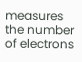measures the number of electrons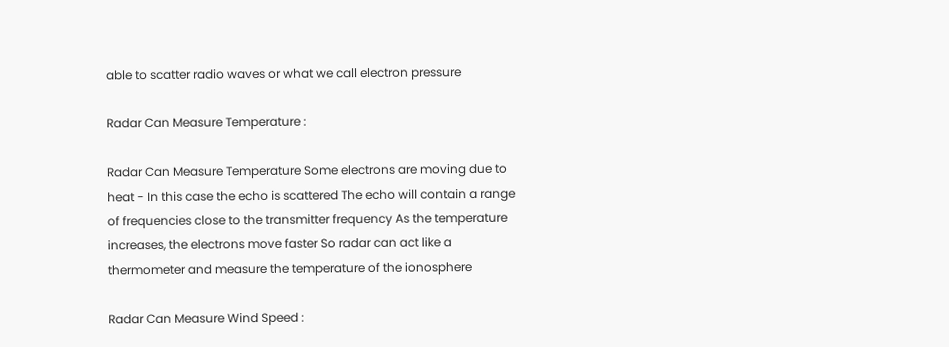able to scatter radio waves or what we call electron pressure

Radar Can Measure Temperature :

Radar Can Measure Temperature Some electrons are moving due to heat - In this case the echo is scattered The echo will contain a range of frequencies close to the transmitter frequency As the temperature increases, the electrons move faster So radar can act like a thermometer and measure the temperature of the ionosphere

Radar Can Measure Wind Speed :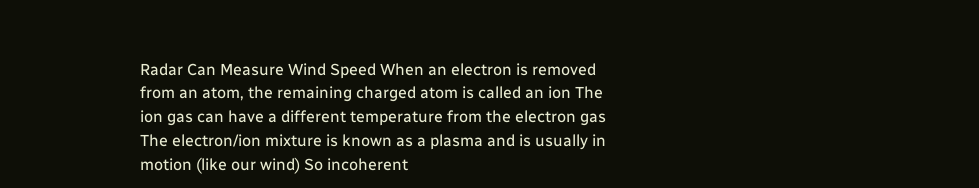Radar Can Measure Wind Speed When an electron is removed from an atom, the remaining charged atom is called an ion The ion gas can have a different temperature from the electron gas The electron/ion mixture is known as a plasma and is usually in motion (like our wind) So incoherent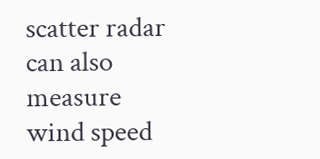scatter radar can also measure wind speed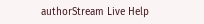authorStream Live Help